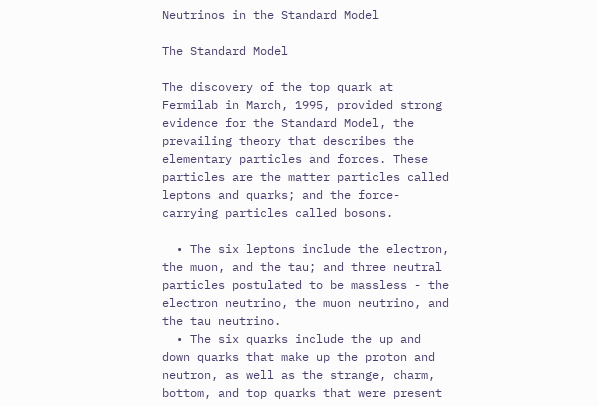Neutrinos in the Standard Model

The Standard Model

The discovery of the top quark at Fermilab in March, 1995, provided strong evidence for the Standard Model, the prevailing theory that describes the elementary particles and forces. These particles are the matter particles called leptons and quarks; and the force-carrying particles called bosons.

  • The six leptons include the electron, the muon, and the tau; and three neutral particles postulated to be massless - the electron neutrino, the muon neutrino, and the tau neutrino.
  • The six quarks include the up and down quarks that make up the proton and neutron, as well as the strange, charm, bottom, and top quarks that were present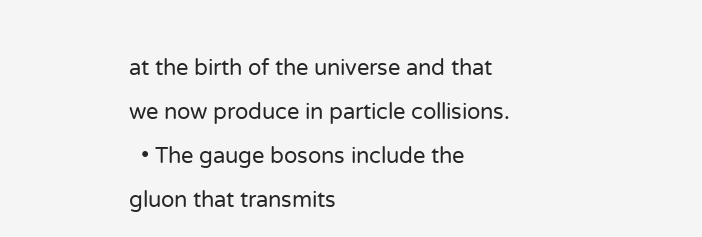at the birth of the universe and that we now produce in particle collisions.
  • The gauge bosons include the gluon that transmits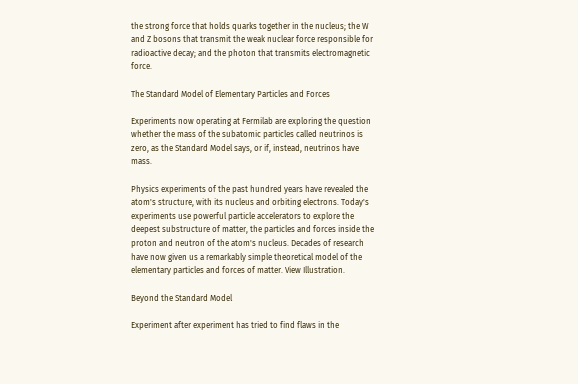the strong force that holds quarks together in the nucleus; the W and Z bosons that transmit the weak nuclear force responsible for radioactive decay; and the photon that transmits electromagnetic force.

The Standard Model of Elementary Particles and Forces

Experiments now operating at Fermilab are exploring the question whether the mass of the subatomic particles called neutrinos is zero, as the Standard Model says, or if, instead, neutrinos have mass.

Physics experiments of the past hundred years have revealed the atom's structure, with its nucleus and orbiting electrons. Today's experiments use powerful particle accelerators to explore the deepest substructure of matter, the particles and forces inside the proton and neutron of the atom's nucleus. Decades of research have now given us a remarkably simple theoretical model of the elementary particles and forces of matter. View Illustration.

Beyond the Standard Model

Experiment after experiment has tried to find flaws in the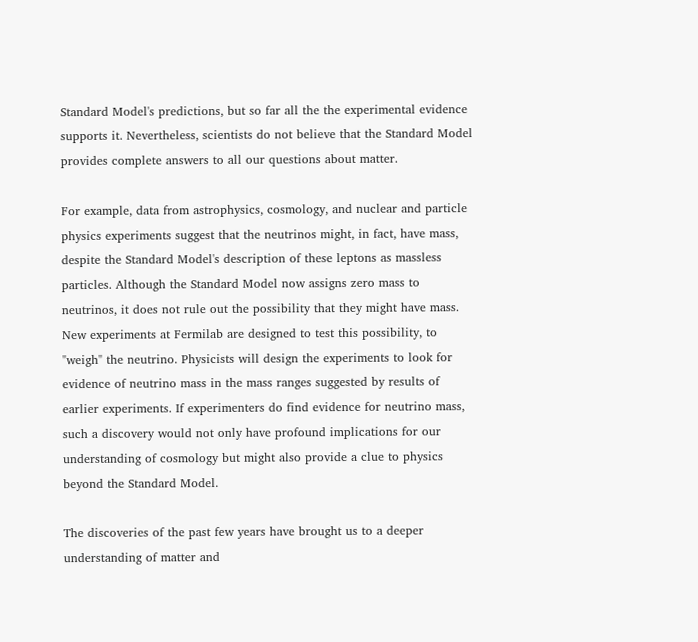Standard Model's predictions, but so far all the the experimental evidence supports it. Nevertheless, scientists do not believe that the Standard Model provides complete answers to all our questions about matter.

For example, data from astrophysics, cosmology, and nuclear and particle physics experiments suggest that the neutrinos might, in fact, have mass, despite the Standard Model's description of these leptons as massless particles. Although the Standard Model now assigns zero mass to neutrinos, it does not rule out the possibility that they might have mass. New experiments at Fermilab are designed to test this possibility, to "weigh" the neutrino. Physicists will design the experiments to look for evidence of neutrino mass in the mass ranges suggested by results of earlier experiments. If experimenters do find evidence for neutrino mass, such a discovery would not only have profound implications for our understanding of cosmology but might also provide a clue to physics beyond the Standard Model.

The discoveries of the past few years have brought us to a deeper understanding of matter and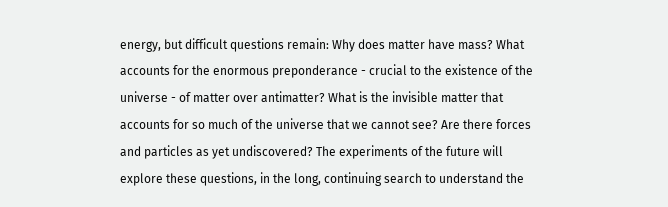energy, but difficult questions remain: Why does matter have mass? What accounts for the enormous preponderance - crucial to the existence of the universe - of matter over antimatter? What is the invisible matter that accounts for so much of the universe that we cannot see? Are there forces and particles as yet undiscovered? The experiments of the future will explore these questions, in the long, continuing search to understand the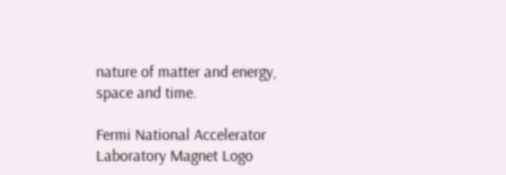nature of matter and energy, space and time.

Fermi National Accelerator Laboratory Magnet Logo